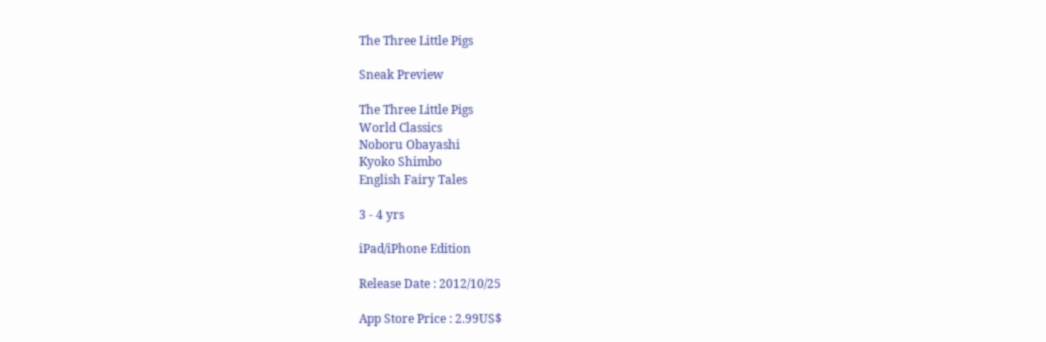The Three Little Pigs

Sneak Preview

The Three Little Pigs
World Classics
Noboru Obayashi
Kyoko Shimbo
English Fairy Tales

3 - 4 yrs

iPad/iPhone Edition

Release Date : 2012/10/25

App Store Price : 2.99US$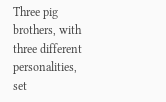Three pig brothers, with three different personalities, set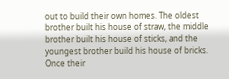out to build their own homes. The oldest brother built his house of straw, the middle brother built his house of sticks, and the youngest brother build his house of bricks. Once their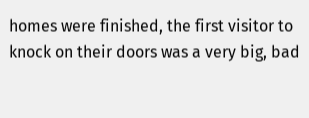homes were finished, the first visitor to knock on their doors was a very big, bad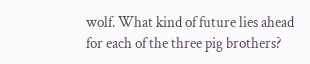wolf. What kind of future lies ahead for each of the three pig brothers?